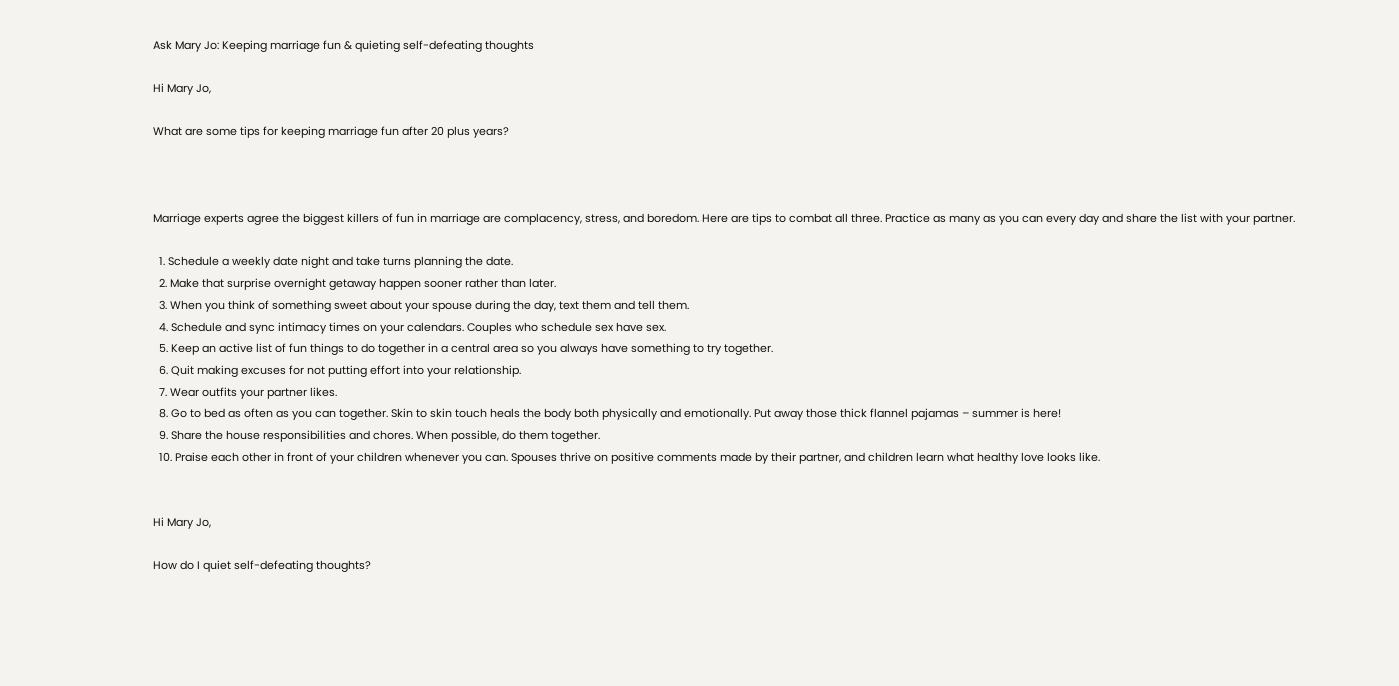Ask Mary Jo: Keeping marriage fun & quieting self-defeating thoughts

Hi Mary Jo,

What are some tips for keeping marriage fun after 20 plus years?



Marriage experts agree the biggest killers of fun in marriage are complacency, stress, and boredom. Here are tips to combat all three. Practice as many as you can every day and share the list with your partner.

  1. Schedule a weekly date night and take turns planning the date.
  2. Make that surprise overnight getaway happen sooner rather than later.
  3. When you think of something sweet about your spouse during the day, text them and tell them.
  4. Schedule and sync intimacy times on your calendars. Couples who schedule sex have sex.
  5. Keep an active list of fun things to do together in a central area so you always have something to try together.
  6. Quit making excuses for not putting effort into your relationship.
  7. Wear outfits your partner likes.
  8. Go to bed as often as you can together. Skin to skin touch heals the body both physically and emotionally. Put away those thick flannel pajamas – summer is here!
  9. Share the house responsibilities and chores. When possible, do them together.
  10. Praise each other in front of your children whenever you can. Spouses thrive on positive comments made by their partner, and children learn what healthy love looks like.


Hi Mary Jo,

How do I quiet self-defeating thoughts?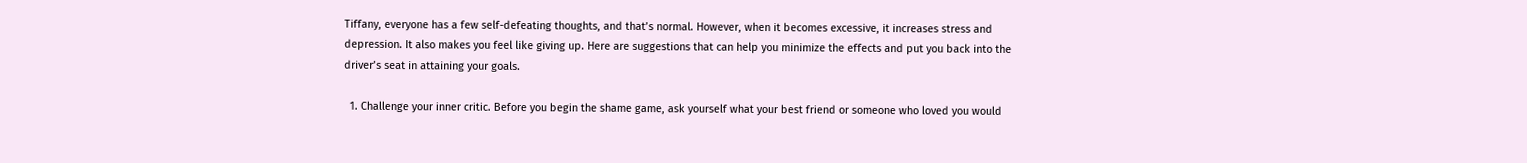Tiffany, everyone has a few self-defeating thoughts, and that’s normal. However, when it becomes excessive, it increases stress and depression. It also makes you feel like giving up. Here are suggestions that can help you minimize the effects and put you back into the driver’s seat in attaining your goals.

  1. Challenge your inner critic. Before you begin the shame game, ask yourself what your best friend or someone who loved you would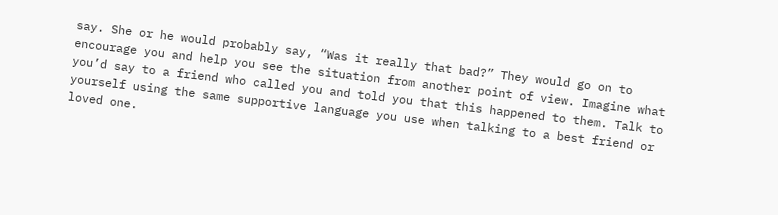say. She or he would probably say, “Was it really that bad?” They would go on to encourage you and help you see the situation from another point of view. Imagine what you’d say to a friend who called you and told you that this happened to them. Talk to yourself using the same supportive language you use when talking to a best friend or loved one.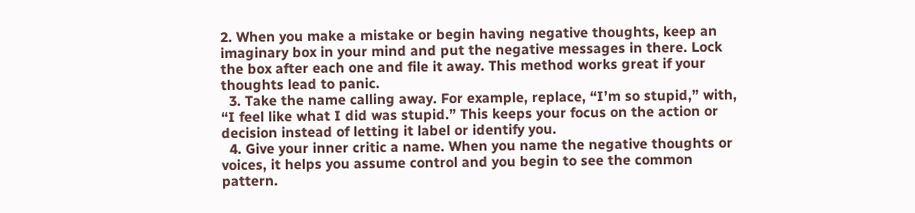2. When you make a mistake or begin having negative thoughts, keep an imaginary box in your mind and put the negative messages in there. Lock the box after each one and file it away. This method works great if your thoughts lead to panic.
  3. Take the name calling away. For example, replace, “I’m so stupid,” with, “I feel like what I did was stupid.” This keeps your focus on the action or decision instead of letting it label or identify you.
  4. Give your inner critic a name. When you name the negative thoughts or voices, it helps you assume control and you begin to see the common pattern.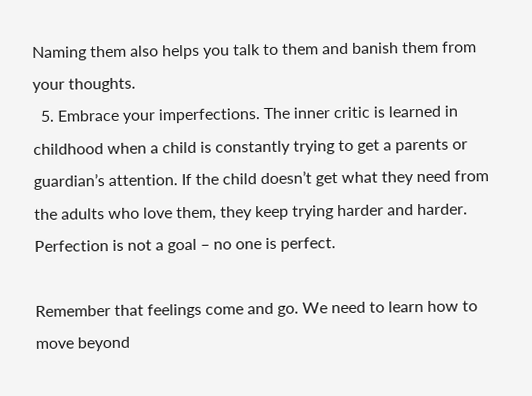Naming them also helps you talk to them and banish them from your thoughts.
  5. Embrace your imperfections. The inner critic is learned in childhood when a child is constantly trying to get a parents or guardian’s attention. If the child doesn’t get what they need from the adults who love them, they keep trying harder and harder. Perfection is not a goal – no one is perfect.

Remember that feelings come and go. We need to learn how to move beyond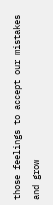those feelings to accept our mistakes and grow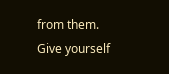from them. Give yourself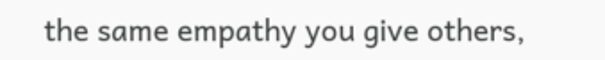the same empathy you give others,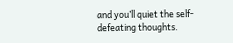and you’ll quiet the self-defeating thoughts.